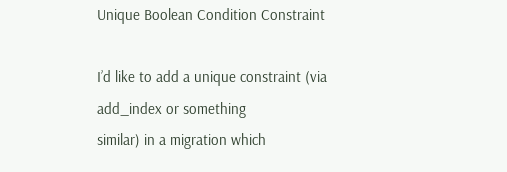Unique Boolean Condition Constraint

I’d like to add a unique constraint (via add_index or something
similar) in a migration which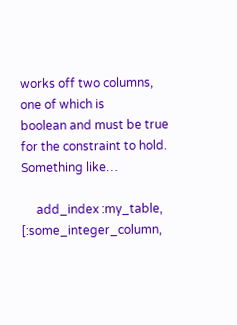works off two columns, one of which is
boolean and must be true for the constraint to hold. Something like…

     add_index :my_table, [:some_integer_column,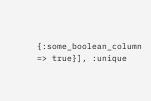{:some_boolean_column => true}], :unique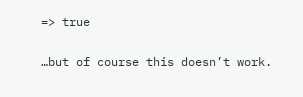=> true

…but of course this doesn’t work.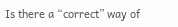Is there a “correct” way of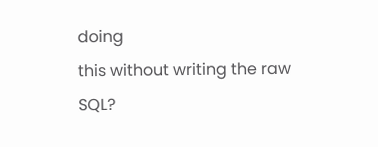doing
this without writing the raw SQL?